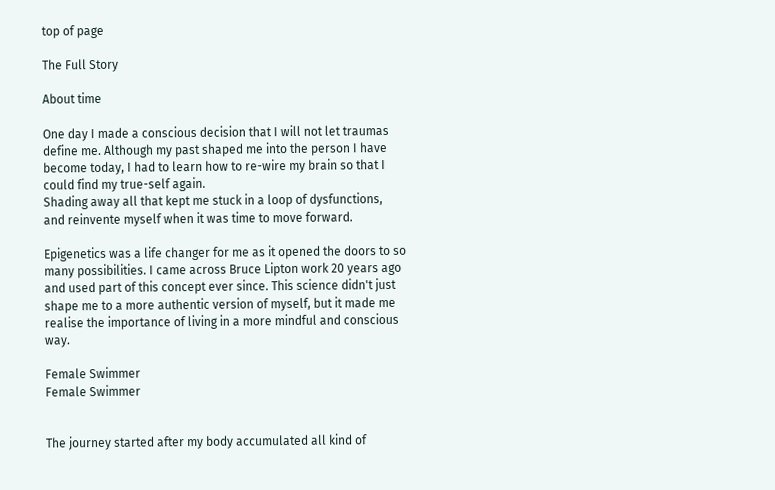top of page

The Full Story

About time

One day I made a conscious decision that I will not let traumas define me. Although my past shaped me into the person I have become today, I had to learn how to re-wire my brain so that I could find my true-self again.
Shading away all that kept me stuck in a loop of dysfunctions, and reinvente myself when it was time to move forward.

Epigenetics was a life changer for me as it opened the doors to so many possibilities. I came across Bruce Lipton work 20 years ago and used part of this concept ever since. This science didn't just shape me to a more authentic version of myself, but it made me realise the importance of living in a more mindful and conscious way.

Female Swimmer
Female Swimmer


The journey started after my body accumulated all kind of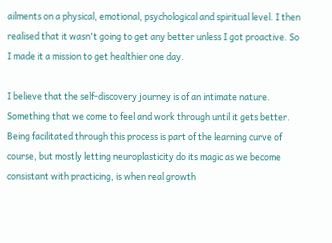ailments on a physical, emotional, psychological and spiritual level. I then realised that it wasn't going to get any better unless I got proactive. So I made it a mission to get healthier one day.

I believe that the self-discovery journey is of an intimate nature. Something that we come to feel and work through until it gets better. Being facilitated through this process is part of the learning curve of course, but mostly letting neuroplasticity do its magic as we become consistant with practicing, is when real growth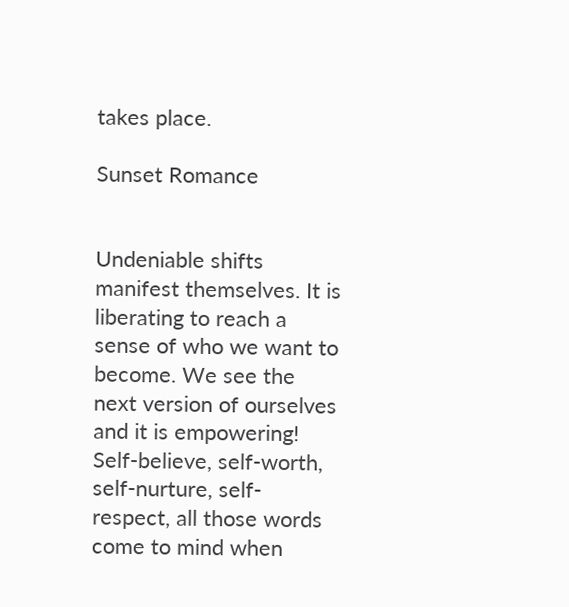takes place.

Sunset Romance


Undeniable shifts manifest themselves. It is liberating to reach a sense of who we want to become. We see the next version of ourselves and it is empowering! Self-believe, self-worth, self-nurture, self-respect, all those words come to mind when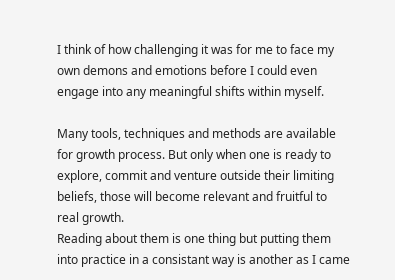I think of how challenging it was for me to face my own demons and emotions before I could even engage into any meaningful shifts within myself.

Many tools, techniques and methods are available for growth process. But only when one is ready to explore, commit and venture outside their limiting beliefs, those will become relevant and fruitful to real growth.
Reading about them is one thing but putting them into practice in a consistant way is another as I came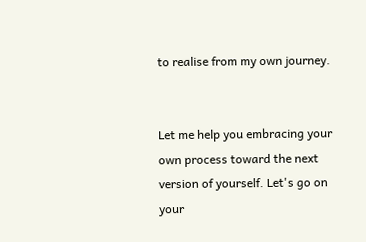to realise from my own journey.


Let me help you embracing your own process toward the next version of yourself. Let's go on your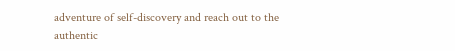adventure of self-discovery and reach out to the authentic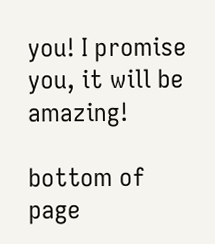you! I promise you, it will be amazing!

bottom of page